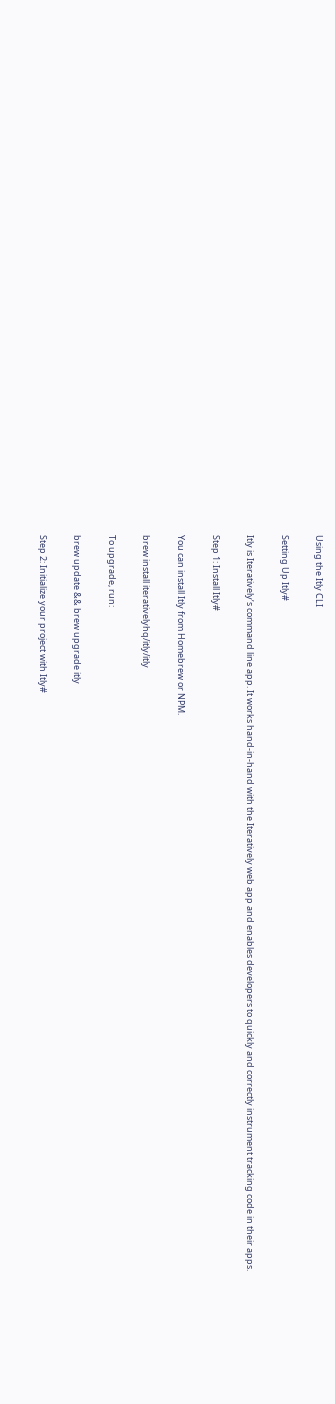Using the Itly CLI

Setting Up Itly#

Itly is Iteratively’s command line app. It works hand-in-hand with the Iteratively web app and enables developers to quickly and correctly instrument tracking code in their apps.

Step 1: Install Itly#

You can install Itly from Homebrew or NPM.

brew install iterativelyhq/itly/itly

To upgrade, run:

brew update && brew upgrade itly

Step 2: Initialize your project with Itly#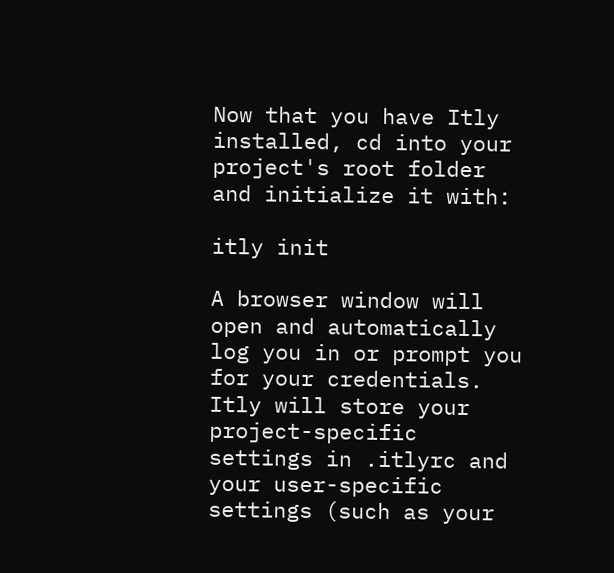Now that you have Itly installed, cd into your project's root folder and initialize it with:

itly init

A browser window will open and automatically log you in or prompt you for your credentials. Itly will store your project-specific settings in .itlyrc and your user-specific settings (such as your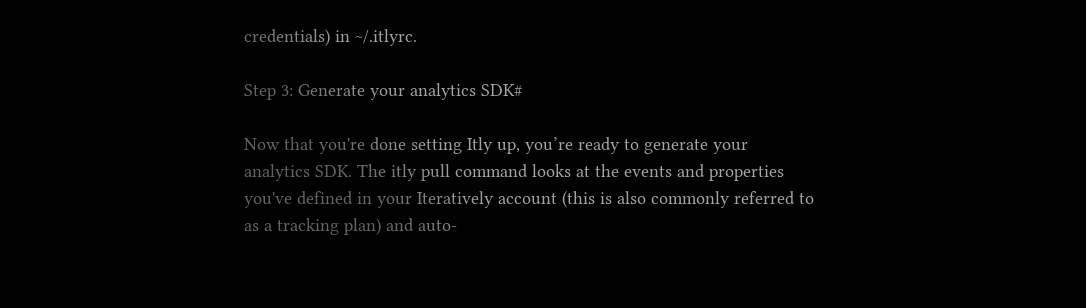credentials) in ~/.itlyrc.

Step 3: Generate your analytics SDK#

Now that you're done setting Itly up, you’re ready to generate your analytics SDK. The itly pull command looks at the events and properties you've defined in your Iteratively account (this is also commonly referred to as a tracking plan) and auto-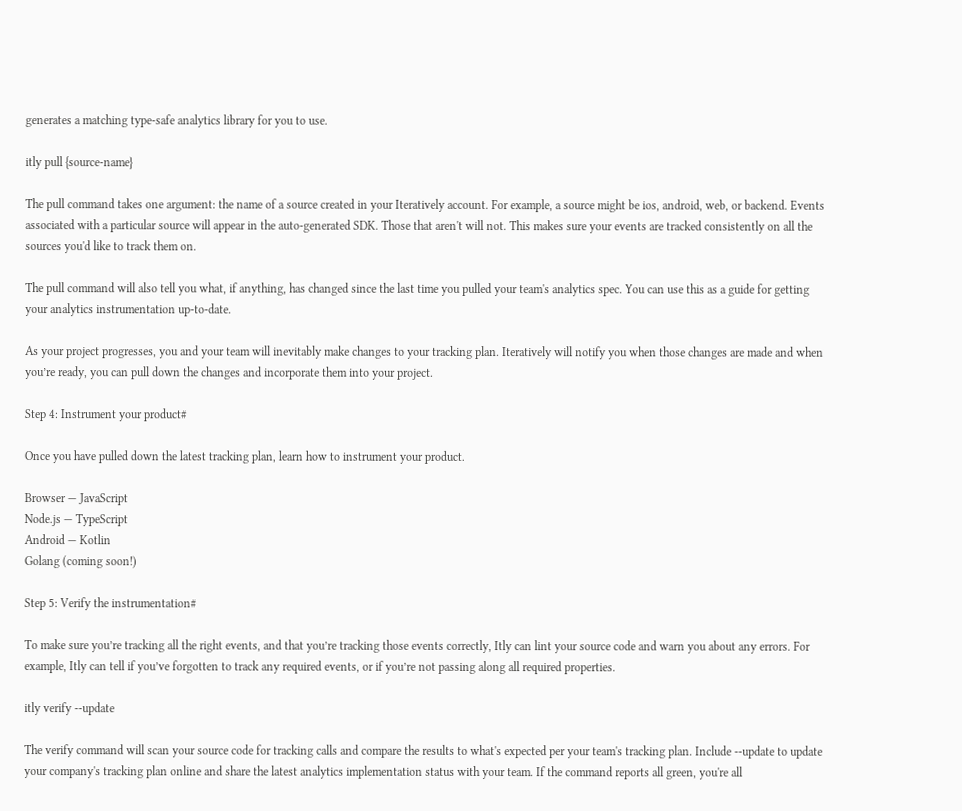generates a matching type-safe analytics library for you to use.

itly pull {source-name}

The pull command takes one argument: the name of a source created in your Iteratively account. For example, a source might be ios, android, web, or backend. Events associated with a particular source will appear in the auto-generated SDK. Those that aren't will not. This makes sure your events are tracked consistently on all the sources you'd like to track them on.

The pull command will also tell you what, if anything, has changed since the last time you pulled your team's analytics spec. You can use this as a guide for getting your analytics instrumentation up-to-date.

As your project progresses, you and your team will inevitably make changes to your tracking plan. Iteratively will notify you when those changes are made and when you’re ready, you can pull down the changes and incorporate them into your project.

Step 4: Instrument your product#

Once you have pulled down the latest tracking plan, learn how to instrument your product.

Browser — JavaScript
Node.js — TypeScript
Android — Kotlin
Golang (coming soon!)

Step 5: Verify the instrumentation#

To make sure you’re tracking all the right events, and that you’re tracking those events correctly, Itly can lint your source code and warn you about any errors. For example, Itly can tell if you’ve forgotten to track any required events, or if you’re not passing along all required properties.

itly verify --update

The verify command will scan your source code for tracking calls and compare the results to what's expected per your team's tracking plan. Include --update to update your company's tracking plan online and share the latest analytics implementation status with your team. If the command reports all green, you're all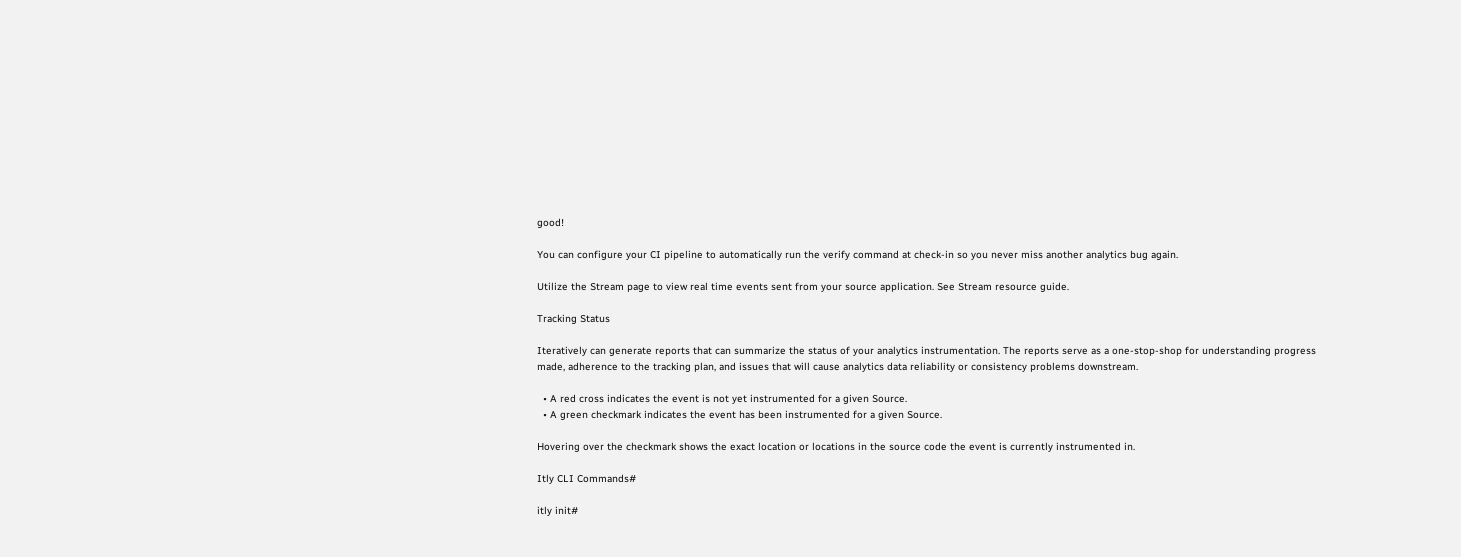good!

You can configure your CI pipeline to automatically run the verify command at check-in so you never miss another analytics bug again.

Utilize the Stream page to view real time events sent from your source application. See Stream resource guide.

Tracking Status

Iteratively can generate reports that can summarize the status of your analytics instrumentation. The reports serve as a one-stop-shop for understanding progress made, adherence to the tracking plan, and issues that will cause analytics data reliability or consistency problems downstream.

  • A red cross indicates the event is not yet instrumented for a given Source.
  • A green checkmark indicates the event has been instrumented for a given Source.

Hovering over the checkmark shows the exact location or locations in the source code the event is currently instrumented in.

Itly CLI Commands#

itly init#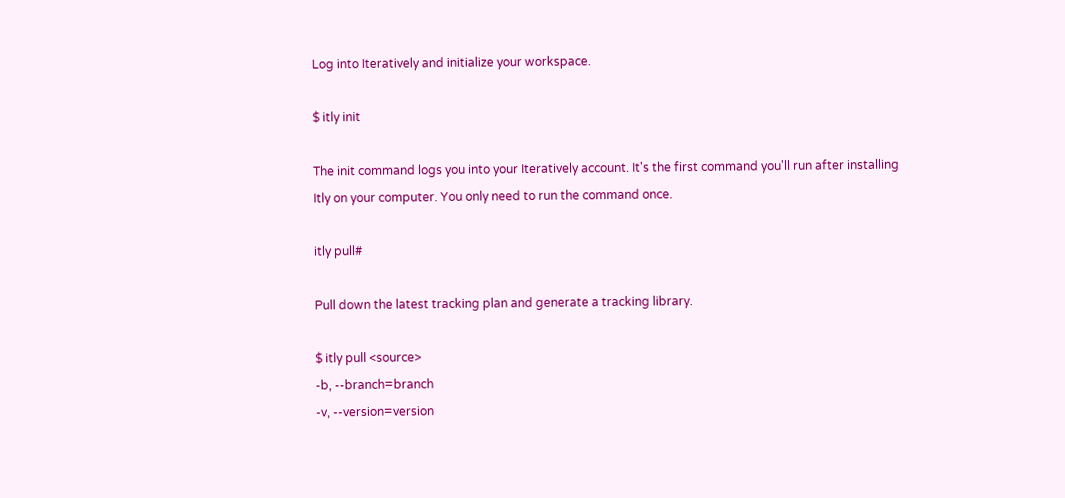Log into Iteratively and initialize your workspace.

$ itly init

The init command logs you into your Iteratively account. It's the first command you'll run after installing Itly on your computer. You only need to run the command once.

itly pull#

Pull down the latest tracking plan and generate a tracking library.

$ itly pull <source>
-b, --branch=branch
-v, --version=version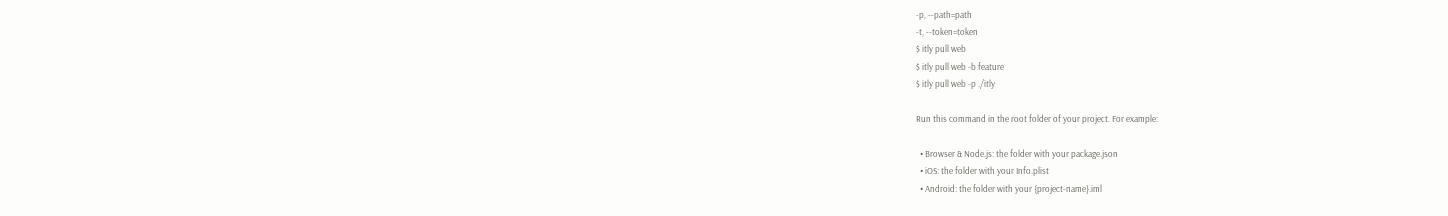-p, --path=path
-t, --token=token
$ itly pull web
$ itly pull web -b feature
$ itly pull web -p ./itly

Run this command in the root folder of your project. For example:

  • Browser & Node.js: the folder with your package.json
  • iOS: the folder with your Info.plist
  • Android: the folder with your {project-name}.iml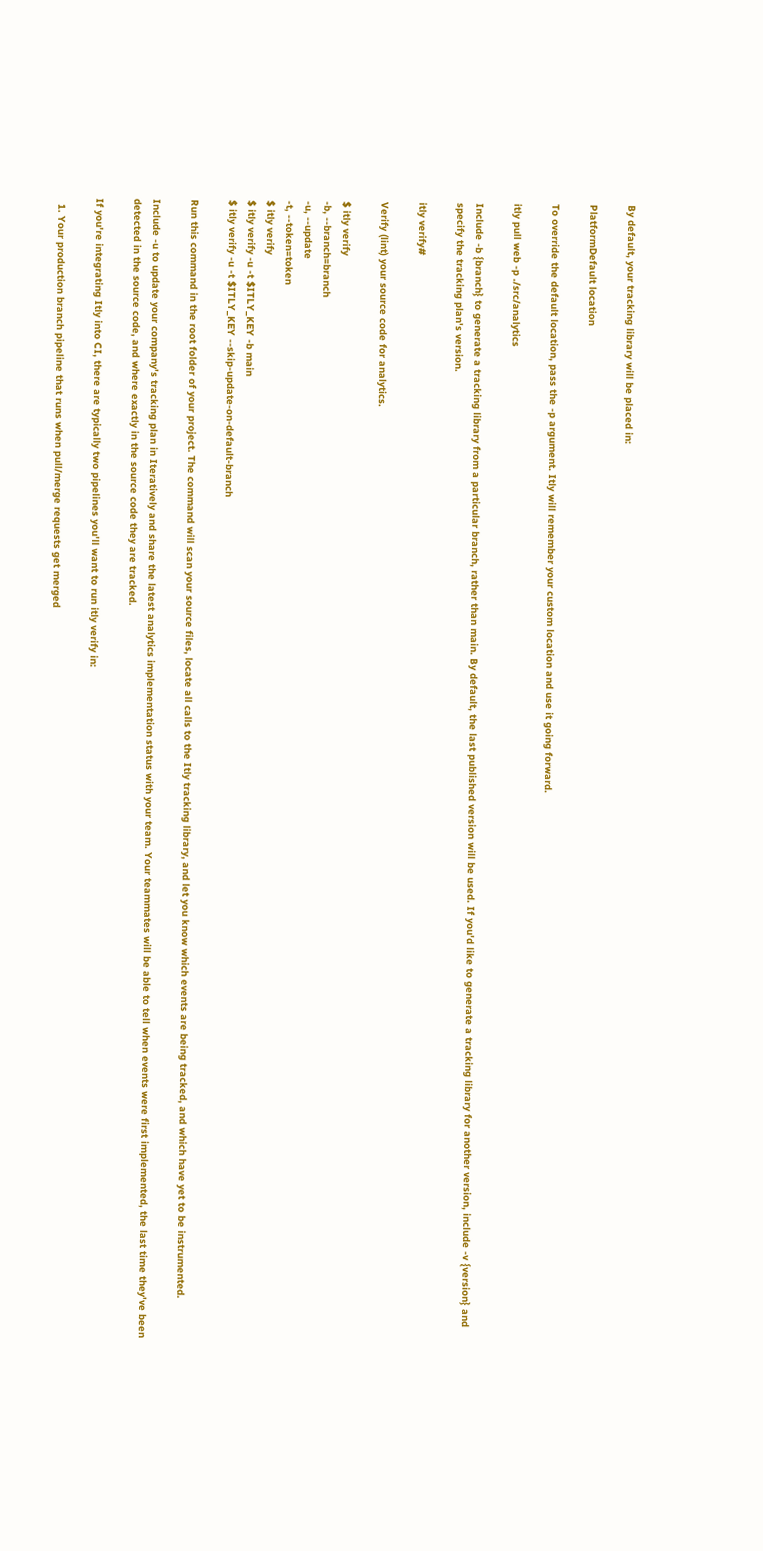By default, your tracking library will be placed in:

PlatformDefault location

To override the default location, pass the -p argument. Itly will remember your custom location and use it going forward.

itly pull web -p ./src/analytics

Include -b {branch} to generate a tracking library from a particular branch, rather than main. By default, the last published version will be used. If you'd like to generate a tracking library for another version, include -v {version} and specify the tracking plan's version.

itly verify#

Verify (lint) your source code for analytics.

$ itly verify
-b, --branch=branch
-u, --update
-t, --token=token
$ itly verify
$ itly verify -u -t $ITLY_KEY -b main
$ itly verify -u -t $ITLY_KEY --skip-update-on-default-branch

Run this command in the root folder of your project. The command will scan your source files, locate all calls to the Itly tracking library, and let you know which events are being tracked, and which have yet to be instrumented.

Include -u to update your company's tracking plan in Iteratively and share the latest analytics implementation status with your team. Your teammates will be able to tell when events were first implemented, the last time they've been detected in the source code, and where exactly in the source code they are tracked.

If you're integrating Itly into CI, there are typically two pipelines you'll want to run itly verify in:

  1. Your production branch pipeline that runs when pull/merge requests get merged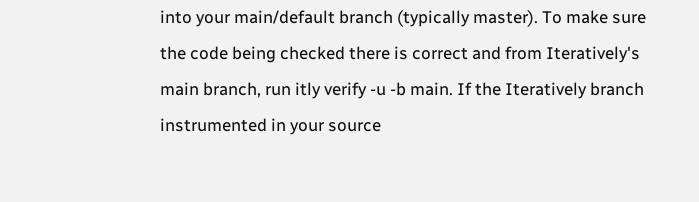into your main/default branch (typically master). To make sure the code being checked there is correct and from Iteratively's main branch, run itly verify -u -b main. If the Iteratively branch instrumented in your source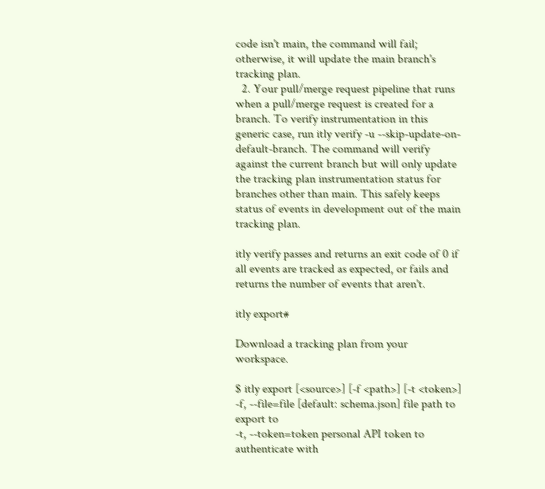code isn't main, the command will fail; otherwise, it will update the main branch's tracking plan.
  2. Your pull/merge request pipeline that runs when a pull/merge request is created for a branch. To verify instrumentation in this generic case, run itly verify -u --skip-update-on-default-branch. The command will verify against the current branch but will only update the tracking plan instrumentation status for branches other than main. This safely keeps status of events in development out of the main tracking plan.

itly verify passes and returns an exit code of 0 if all events are tracked as expected, or fails and returns the number of events that aren't.

itly export#

Download a tracking plan from your workspace.

$ itly export [<source>] [-f <path>] [-t <token>]
-f, --file=file [default: schema.json] file path to export to
-t, --token=token personal API token to authenticate with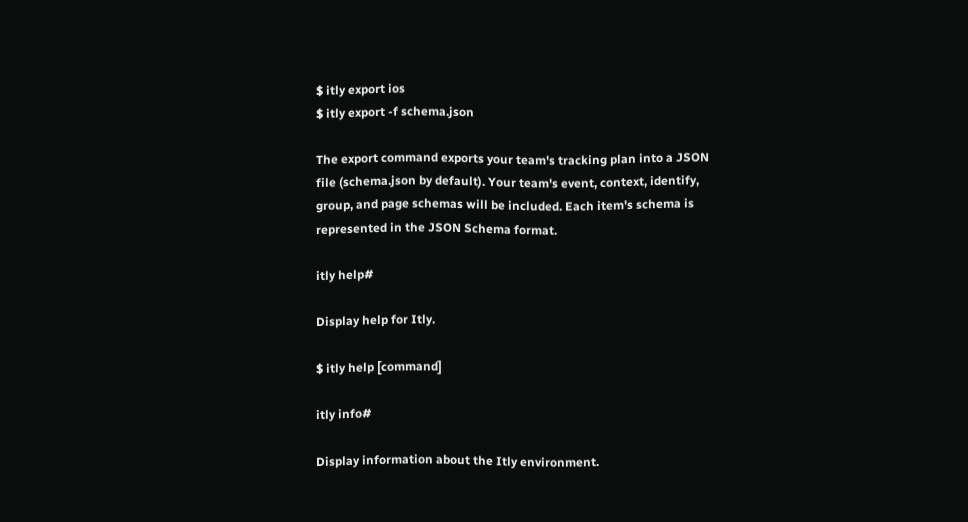$ itly export ios
$ itly export -f schema.json

The export command exports your team's tracking plan into a JSON file (schema.json by default). Your team's event, context, identify, group, and page schemas will be included. Each item's schema is represented in the JSON Schema format.

itly help#

Display help for Itly.

$ itly help [command]

itly info#

Display information about the Itly environment.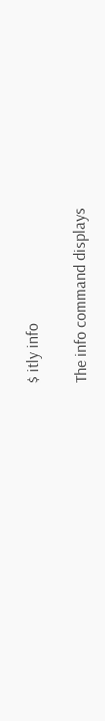$ itly info

The info command displays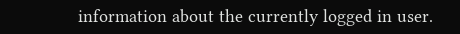information about the currently logged in user.